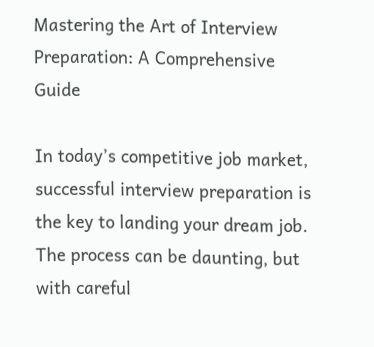Mastering the Art of Interview Preparation: A Comprehensive Guide

In today’s competitive job market, successful interview preparation is the key to landing your dream job. The process can be daunting, but with careful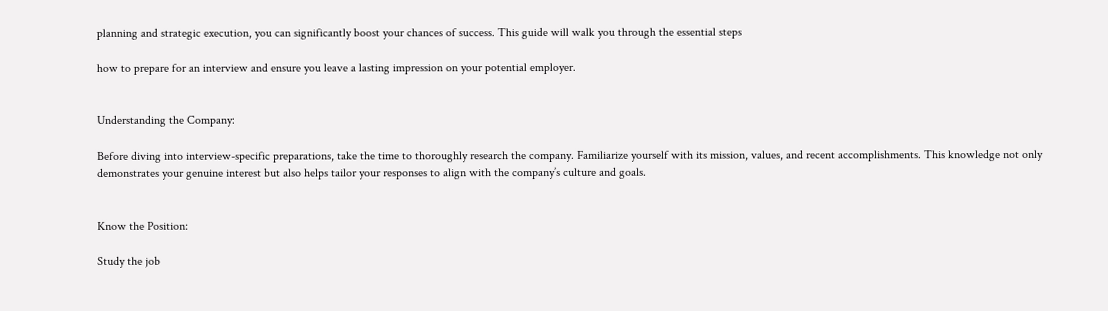planning and strategic execution, you can significantly boost your chances of success. This guide will walk you through the essential steps

how to prepare for an interview and ensure you leave a lasting impression on your potential employer.


Understanding the Company:

Before diving into interview-specific preparations, take the time to thoroughly research the company. Familiarize yourself with its mission, values, and recent accomplishments. This knowledge not only demonstrates your genuine interest but also helps tailor your responses to align with the company’s culture and goals.


Know the Position:

Study the job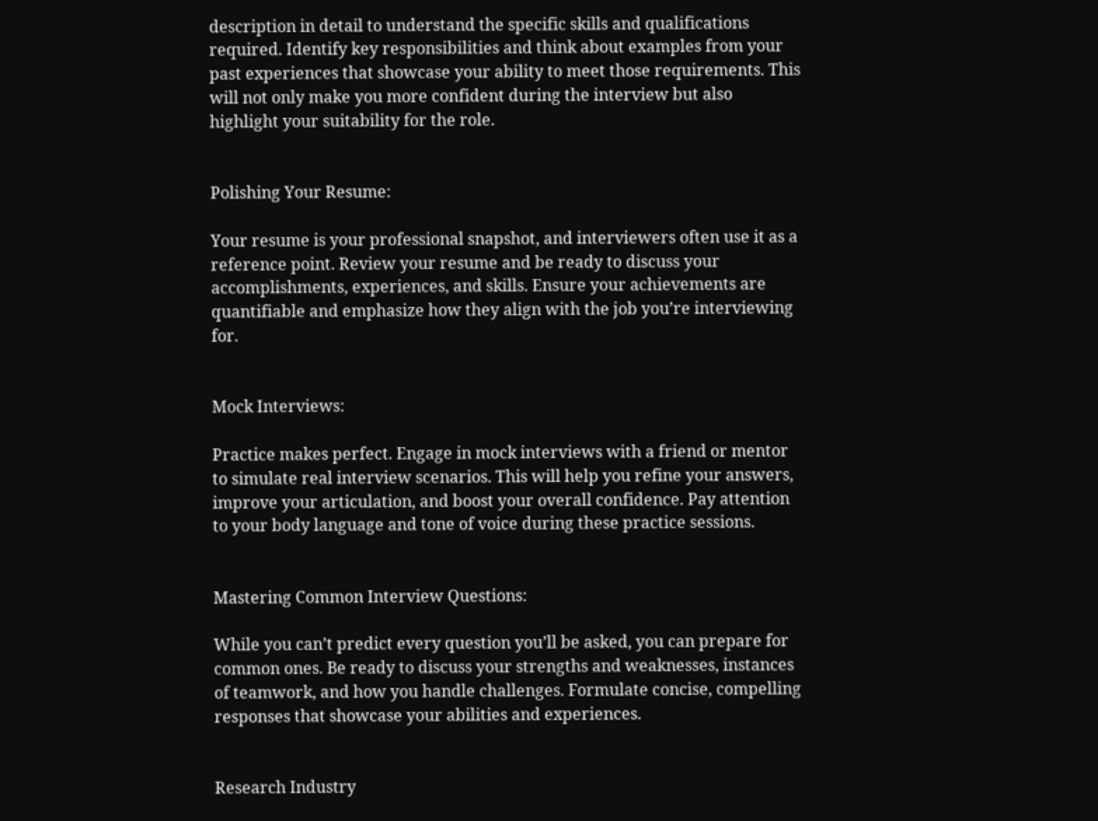description in detail to understand the specific skills and qualifications required. Identify key responsibilities and think about examples from your past experiences that showcase your ability to meet those requirements. This will not only make you more confident during the interview but also highlight your suitability for the role.


Polishing Your Resume:

Your resume is your professional snapshot, and interviewers often use it as a reference point. Review your resume and be ready to discuss your accomplishments, experiences, and skills. Ensure your achievements are quantifiable and emphasize how they align with the job you’re interviewing for.


Mock Interviews:

Practice makes perfect. Engage in mock interviews with a friend or mentor to simulate real interview scenarios. This will help you refine your answers, improve your articulation, and boost your overall confidence. Pay attention to your body language and tone of voice during these practice sessions.


Mastering Common Interview Questions:

While you can’t predict every question you’ll be asked, you can prepare for common ones. Be ready to discuss your strengths and weaknesses, instances of teamwork, and how you handle challenges. Formulate concise, compelling responses that showcase your abilities and experiences.


Research Industry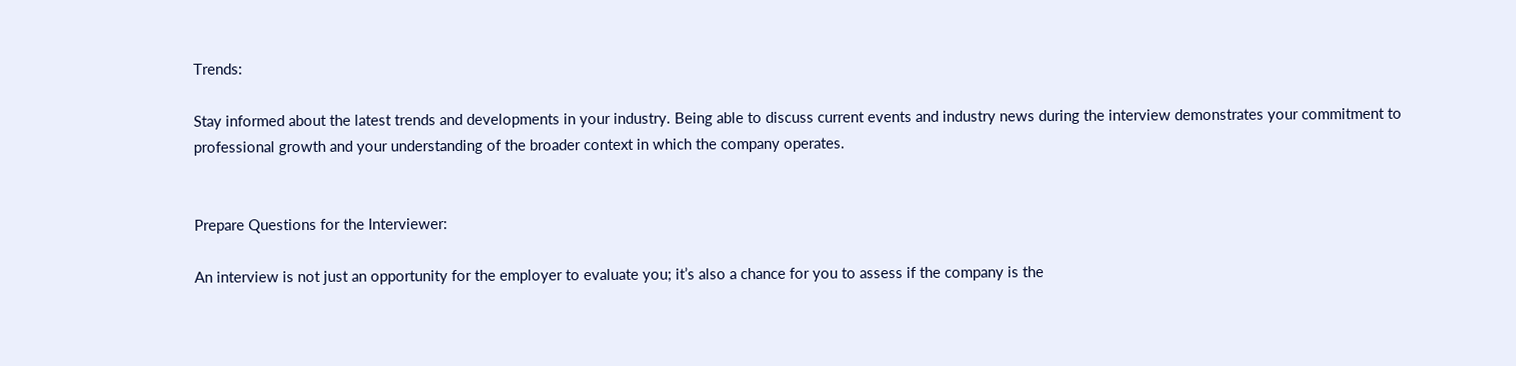Trends:

Stay informed about the latest trends and developments in your industry. Being able to discuss current events and industry news during the interview demonstrates your commitment to professional growth and your understanding of the broader context in which the company operates.


Prepare Questions for the Interviewer:

An interview is not just an opportunity for the employer to evaluate you; it’s also a chance for you to assess if the company is the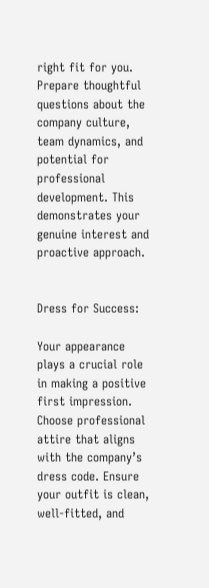right fit for you. Prepare thoughtful questions about the company culture, team dynamics, and potential for professional development. This demonstrates your genuine interest and proactive approach.


Dress for Success:

Your appearance plays a crucial role in making a positive first impression. Choose professional attire that aligns with the company’s dress code. Ensure your outfit is clean, well-fitted, and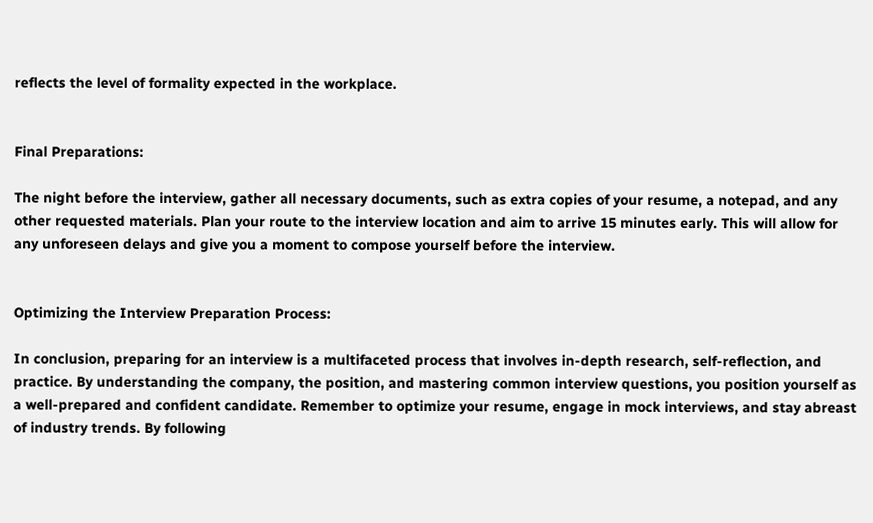reflects the level of formality expected in the workplace.


Final Preparations:

The night before the interview, gather all necessary documents, such as extra copies of your resume, a notepad, and any other requested materials. Plan your route to the interview location and aim to arrive 15 minutes early. This will allow for any unforeseen delays and give you a moment to compose yourself before the interview.


Optimizing the Interview Preparation Process:

In conclusion, preparing for an interview is a multifaceted process that involves in-depth research, self-reflection, and practice. By understanding the company, the position, and mastering common interview questions, you position yourself as a well-prepared and confident candidate. Remember to optimize your resume, engage in mock interviews, and stay abreast of industry trends. By following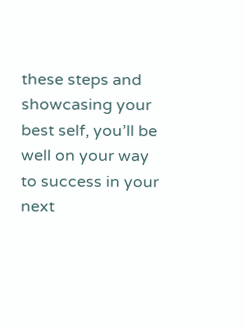these steps and showcasing your best self, you’ll be well on your way to success in your next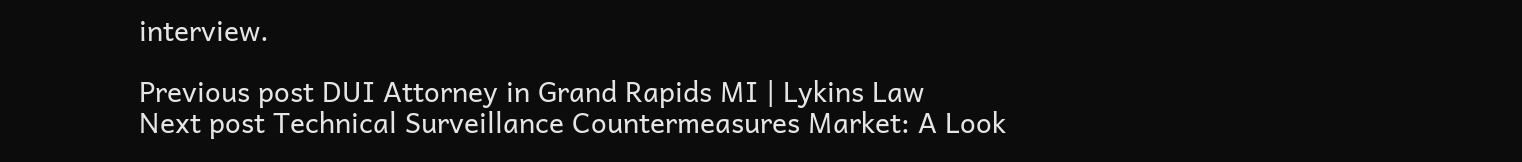interview.

Previous post DUI Attorney in Grand Rapids MI | Lykins Law
Next post Technical Surveillance Countermeasures Market: A Look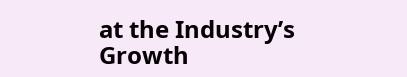at the Industry’s Growth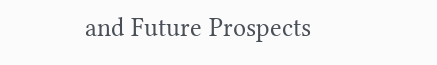and Future Prospects